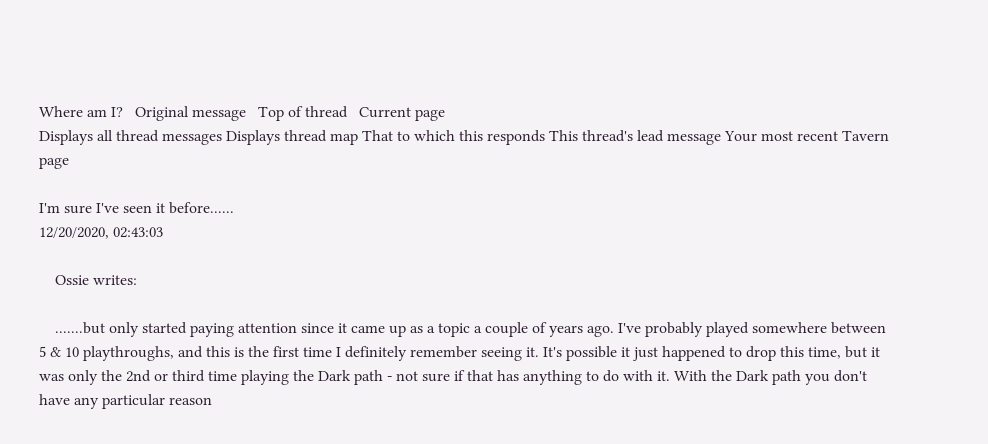Where am I?   Original message   Top of thread   Current page
Displays all thread messages Displays thread map That to which this responds This thread's lead message Your most recent Tavern page

I'm sure I've seen it before......
12/20/2020, 02:43:03

    Ossie writes:

    .......but only started paying attention since it came up as a topic a couple of years ago. I've probably played somewhere between 5 & 10 playthroughs, and this is the first time I definitely remember seeing it. It's possible it just happened to drop this time, but it was only the 2nd or third time playing the Dark path - not sure if that has anything to do with it. With the Dark path you don't have any particular reason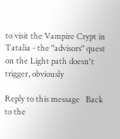to visit the Vampire Crypt in Tatalia - the "advisors" quest on the Light path doesn't trigger, obviously

Reply to this message   Back to the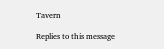Tavern

Replies to this message